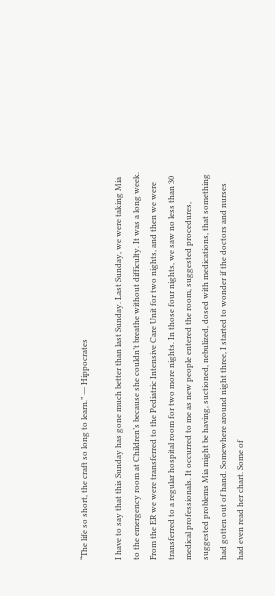“The life so short, the craft so long to learn.” ― Hippocrates

I have to say that this Sunday has gone much better than last Sunday. Last Sunday, we were taking Mia to the emergency room at Children’s because she couldn’t breathe without difficulty. It was a long week. From the ER we were transferred to the Pediatric Intensive Care Unit for two nights, and then we were transferred to a regular hospital room for two more nights. In those four nights, we saw no less than 30 medical professionals. It occurred to me as new people entered the room, suggested procedures, suggested problems Mia might be having, suctioned, nebulized, dosed with medications, that something had gotten out of hand. Somewhere around night three, I started to wonder if the doctors and nurses had even read her chart. Some of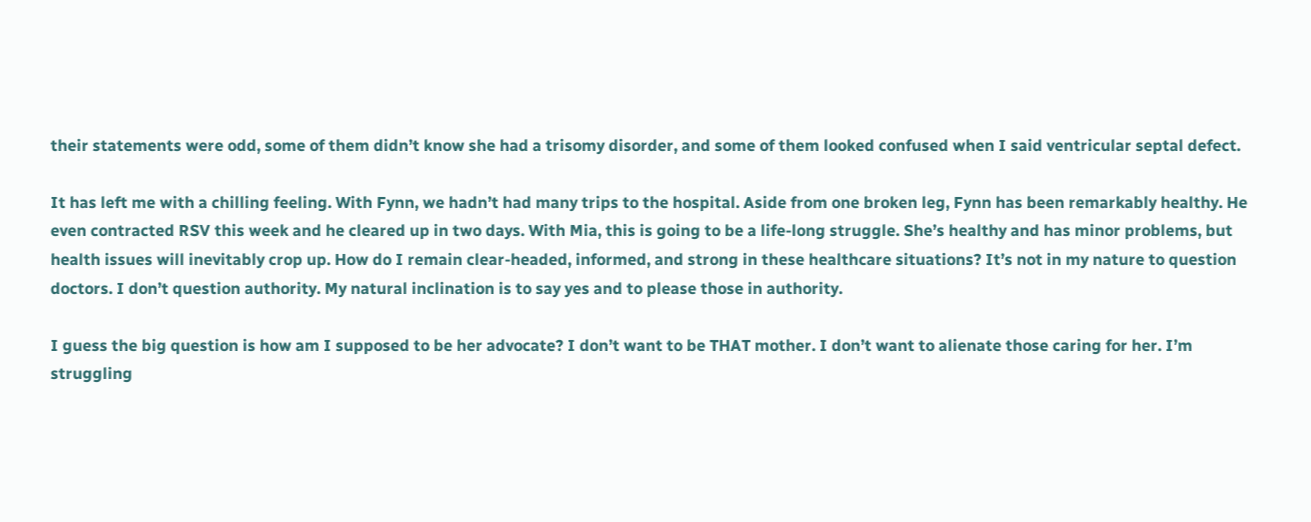their statements were odd, some of them didn’t know she had a trisomy disorder, and some of them looked confused when I said ventricular septal defect.

It has left me with a chilling feeling. With Fynn, we hadn’t had many trips to the hospital. Aside from one broken leg, Fynn has been remarkably healthy. He even contracted RSV this week and he cleared up in two days. With Mia, this is going to be a life-long struggle. She’s healthy and has minor problems, but health issues will inevitably crop up. How do I remain clear-headed, informed, and strong in these healthcare situations? It’s not in my nature to question doctors. I don’t question authority. My natural inclination is to say yes and to please those in authority.

I guess the big question is how am I supposed to be her advocate? I don’t want to be THAT mother. I don’t want to alienate those caring for her. I’m struggling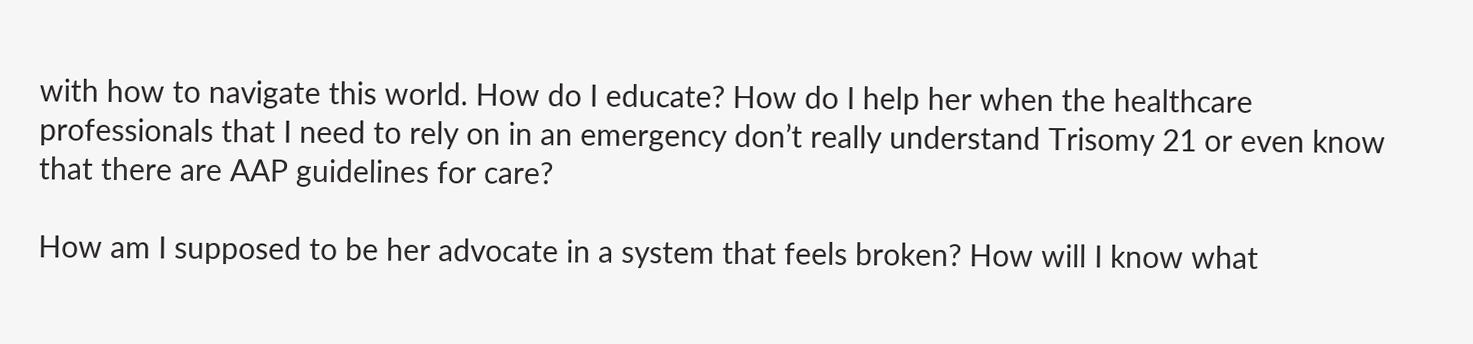with how to navigate this world. How do I educate? How do I help her when the healthcare professionals that I need to rely on in an emergency don’t really understand Trisomy 21 or even know that there are AAP guidelines for care?

How am I supposed to be her advocate in a system that feels broken? How will I know what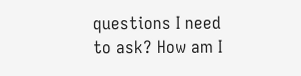questions I need to ask? How am I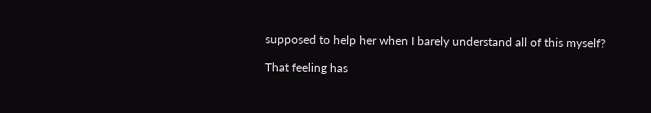supposed to help her when I barely understand all of this myself?

That feeling has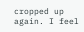cropped up again. I feel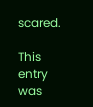scared.

This entry was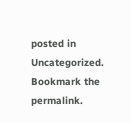posted in Uncategorized. Bookmark the permalink.